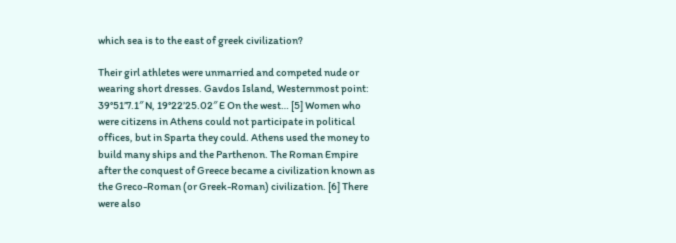which sea is to the east of greek civilization?

Their girl athletes were unmarried and competed nude or wearing short dresses. Gavdos Island, Westernmost point: 39°51’7.1″ N, 19°22’25.02″ E On the west… [5] Women who were citizens in Athens could not participate in political offices, but in Sparta they could. Athens used the money to build many ships and the Parthenon. The Roman Empire after the conquest of Greece became a civilization known as the Greco-Roman (or Greek-Roman) civilization. [6] There were also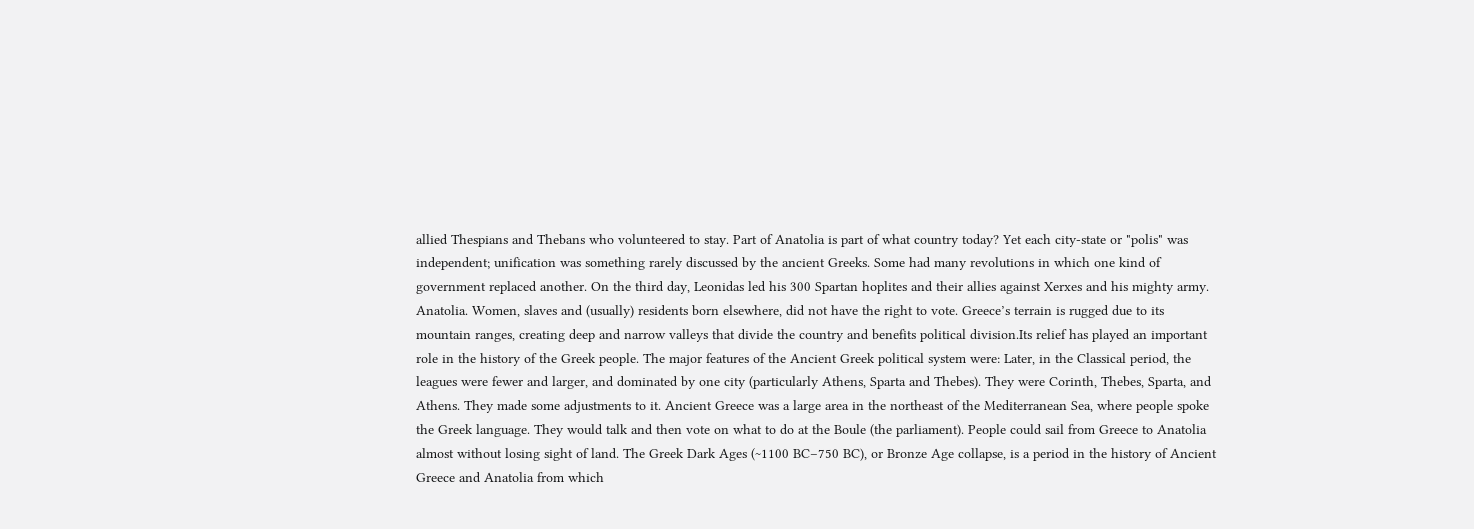allied Thespians and Thebans who volunteered to stay. Part of Anatolia is part of what country today? Yet each city-state or "polis" was independent; unification was something rarely discussed by the ancient Greeks. Some had many revolutions in which one kind of government replaced another. On the third day, Leonidas led his 300 Spartan hoplites and their allies against Xerxes and his mighty army. Anatolia. Women, slaves and (usually) residents born elsewhere, did not have the right to vote. Greece’s terrain is rugged due to its mountain ranges, creating deep and narrow valleys that divide the country and benefits political division.Its relief has played an important role in the history of the Greek people. The major features of the Ancient Greek political system were: Later, in the Classical period, the leagues were fewer and larger, and dominated by one city (particularly Athens, Sparta and Thebes). They were Corinth, Thebes, Sparta, and Athens. They made some adjustments to it. Ancient Greece was a large area in the northeast of the Mediterranean Sea, where people spoke the Greek language. They would talk and then vote on what to do at the Boule (the parliament). People could sail from Greece to Anatolia almost without losing sight of land. The Greek Dark Ages (~1100 BC–750 BC), or Bronze Age collapse, is a period in the history of Ancient Greece and Anatolia from which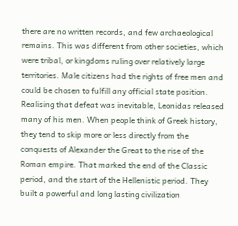there are no written records, and few archaeological remains. This was different from other societies, which were tribal, or kingdoms ruling over relatively large territories. Male citizens had the rights of free men and could be chosen to fulfill any official state position. Realising that defeat was inevitable, Leonidas released many of his men. When people think of Greek history, they tend to skip more or less directly from the conquests of Alexander the Great to the rise of the Roman empire. That marked the end of the Classic period, and the start of the Hellenistic period. They built a powerful and long lasting civilization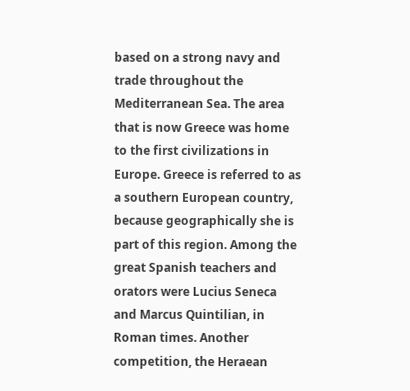based on a strong navy and trade throughout the Mediterranean Sea. The area that is now Greece was home to the first civilizations in Europe. Greece is referred to as a southern European country, because geographically she is part of this region. Among the great Spanish teachers and orators were Lucius Seneca and Marcus Quintilian, in Roman times. Another competition, the Heraean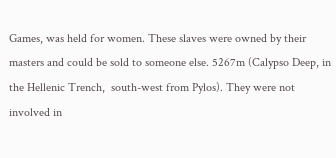Games, was held for women. These slaves were owned by their masters and could be sold to someone else. 5267m (Calypso Deep, in the Hellenic Trench,  south-west from Pylos). They were not involved in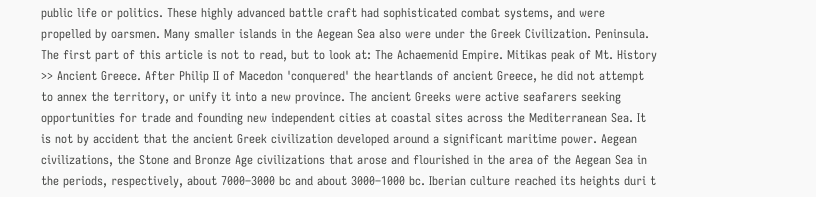public life or politics. These highly advanced battle craft had sophisticated combat systems, and were propelled by oarsmen. Many smaller islands in the Aegean Sea also were under the Greek Civilization. Peninsula. The first part of this article is not to read, but to look at: The Achaemenid Empire. Mitikas peak of Mt. History >> Ancient Greece. After Philip II of Macedon 'conquered' the heartlands of ancient Greece, he did not attempt to annex the territory, or unify it into a new province. The ancient Greeks were active seafarers seeking opportunities for trade and founding new independent cities at coastal sites across the Mediterranean Sea. It is not by accident that the ancient Greek civilization developed around a significant maritime power. Aegean civilizations, the Stone and Bronze Age civilizations that arose and flourished in the area of the Aegean Sea in the periods, respectively, about 7000–3000 bc and about 3000–1000 bc. Iberian culture reached its heights duri t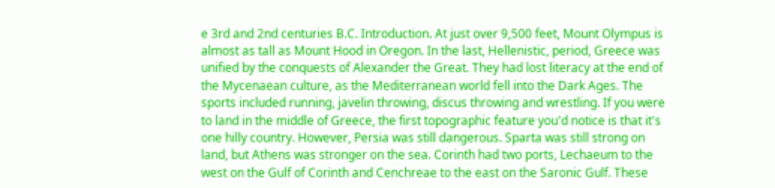e 3rd and 2nd centuries B.C. Introduction. At just over 9,500 feet, Mount Olympus is almost as tall as Mount Hood in Oregon. In the last, Hellenistic, period, Greece was unified by the conquests of Alexander the Great. They had lost literacy at the end of the Mycenaean culture, as the Mediterranean world fell into the Dark Ages. The sports included running, javelin throwing, discus throwing and wrestling. If you were to land in the middle of Greece, the first topographic feature you'd notice is that it's one hilly country. However, Persia was still dangerous. Sparta was still strong on land, but Athens was stronger on the sea. Corinth had two ports, Lechaeum to the west on the Gulf of Corinth and Cenchreae to the east on the Saronic Gulf. These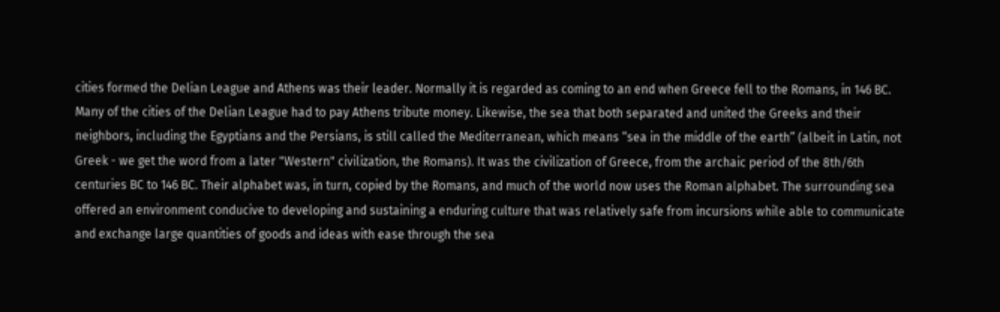cities formed the Delian League and Athens was their leader. Normally it is regarded as coming to an end when Greece fell to the Romans, in 146 BC. Many of the cities of the Delian League had to pay Athens tribute money. Likewise, the sea that both separated and united the Greeks and their neighbors, including the Egyptians and the Persians, is still called the Mediterranean, which means “sea in the middle of the earth” (albeit in Latin, not Greek - we get the word from a later "Western" civilization, the Romans). It was the civilization of Greece, from the archaic period of the 8th/6th centuries BC to 146 BC. Their alphabet was, in turn, copied by the Romans, and much of the world now uses the Roman alphabet. The surrounding sea offered an environment conducive to developing and sustaining a enduring culture that was relatively safe from incursions while able to communicate and exchange large quantities of goods and ideas with ease through the sea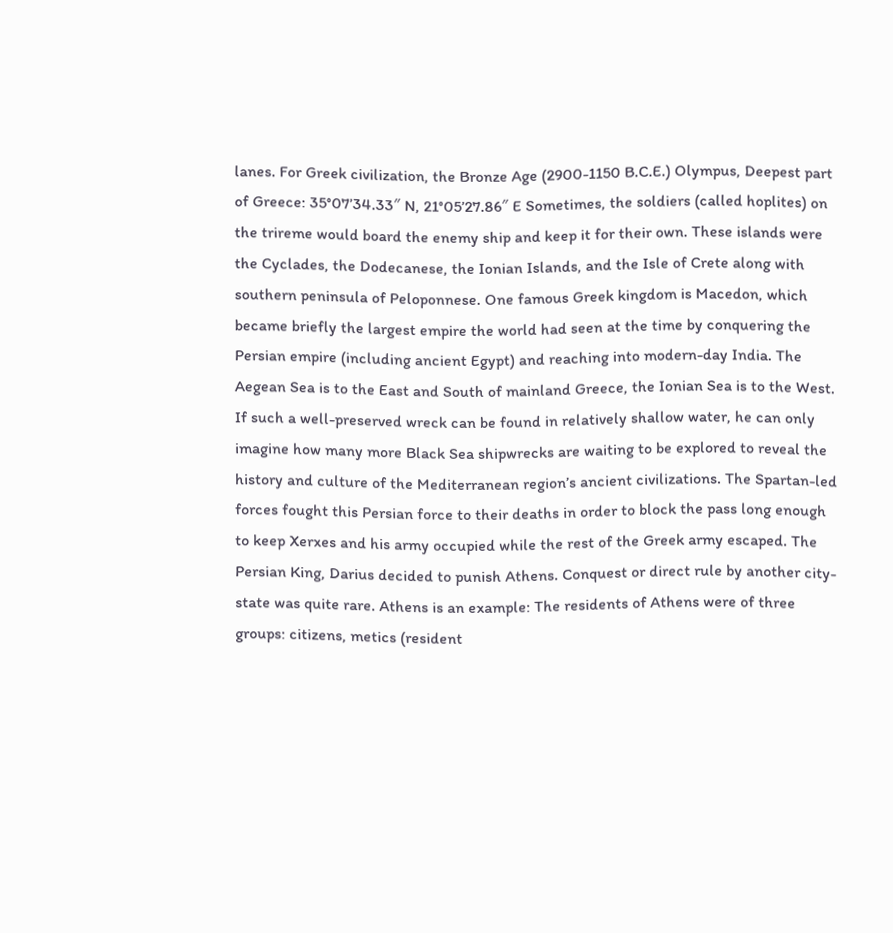lanes. For Greek civilization, the Bronze Age (2900-1150 B.C.E.) Olympus, Deepest part of Greece: 35°07’34.33″ N, 21°05’27.86″ E Sometimes, the soldiers (called hoplites) on the trireme would board the enemy ship and keep it for their own. These islands were the Cyclades, the Dodecanese, the Ionian Islands, and the Isle of Crete along with southern peninsula of Peloponnese. One famous Greek kingdom is Macedon, which became briefly the largest empire the world had seen at the time by conquering the Persian empire (including ancient Egypt) and reaching into modern-day India. The Aegean Sea is to the East and South of mainland Greece, the Ionian Sea is to the West. If such a well-preserved wreck can be found in relatively shallow water, he can only imagine how many more Black Sea shipwrecks are waiting to be explored to reveal the history and culture of the Mediterranean region’s ancient civilizations. The Spartan-led forces fought this Persian force to their deaths in order to block the pass long enough to keep Xerxes and his army occupied while the rest of the Greek army escaped. The Persian King, Darius decided to punish Athens. Conquest or direct rule by another city-state was quite rare. Athens is an example: The residents of Athens were of three groups: citizens, metics (resident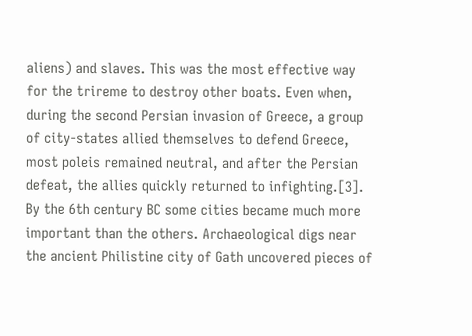aliens) and slaves. This was the most effective way for the trireme to destroy other boats. Even when, during the second Persian invasion of Greece, a group of city-states allied themselves to defend Greece, most poleis remained neutral, and after the Persian defeat, the allies quickly returned to infighting.[3]. By the 6th century BC some cities became much more important than the others. Archaeological digs near the ancient Philistine city of Gath uncovered pieces of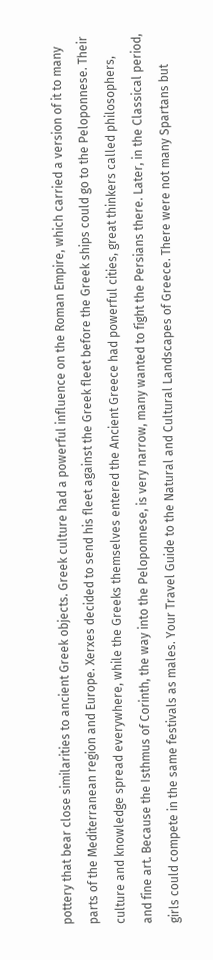pottery that bear close similarities to ancient Greek objects. Greek culture had a powerful influence on the Roman Empire, which carried a version of it to many parts of the Mediterranean region and Europe. Xerxes decided to send his fleet against the Greek fleet before the Greek ships could go to the Peloponnese. Their culture and knowledge spread everywhere, while the Greeks themselves entered the Ancient Greece had powerful cities, great thinkers called philosophers, and fine art. Because the Isthmus of Corinth, the way into the Peloponnese, is very narrow, many wanted to fight the Persians there. Later, in the Classical period, girls could compete in the same festivals as males. Your Travel Guide to the Natural and Cultural Landscapes of Greece. There were not many Spartans but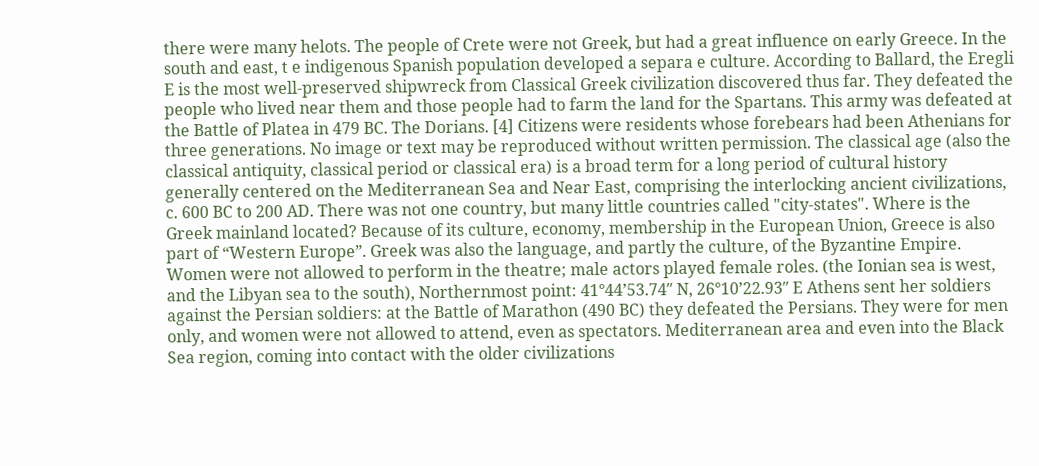there were many helots. The people of Crete were not Greek, but had a great influence on early Greece. In the south and east, t e indigenous Spanish population developed a separa e culture. According to Ballard, the Eregli E is the most well-preserved shipwreck from Classical Greek civilization discovered thus far. They defeated the people who lived near them and those people had to farm the land for the Spartans. This army was defeated at the Battle of Platea in 479 BC. The Dorians. [4] Citizens were residents whose forebears had been Athenians for three generations. No image or text may be reproduced without written permission. The classical age (also the classical antiquity, classical period or classical era) is a broad term for a long period of cultural history generally centered on the Mediterranean Sea and Near East, comprising the interlocking ancient civilizations, c. 600 BC to 200 AD. There was not one country, but many little countries called "city-states". Where is the Greek mainland located? Because of its culture, economy, membership in the European Union, Greece is also part of “Western Europe”. Greek was also the language, and partly the culture, of the Byzantine Empire. Women were not allowed to perform in the theatre; male actors played female roles. (the Ionian sea is west, and the Libyan sea to the south), Northernmost point: 41°44’53.74″ N, 26°10’22.93″ E Athens sent her soldiers against the Persian soldiers: at the Battle of Marathon (490 BC) they defeated the Persians. They were for men only, and women were not allowed to attend, even as spectators. Mediterranean area and even into the Black Sea region, coming into contact with the older civilizations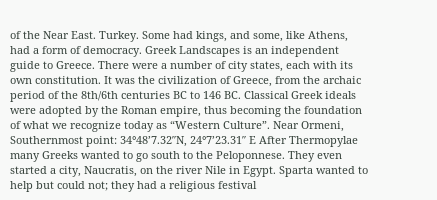of the Near East. Turkey. Some had kings, and some, like Athens, had a form of democracy. Greek Landscapes is an independent guide to Greece. There were a number of city states, each with its own constitution. It was the civilization of Greece, from the archaic period of the 8th/6th centuries BC to 146 BC. Classical Greek ideals were adopted by the Roman empire, thus becoming the foundation of what we recognize today as “Western Culture”. Near Ormeni, Southernmost point: 34°48’7.32″N, 24°7’23.31″ E After Thermopylae many Greeks wanted to go south to the Peloponnese. They even started a city, Naucratis, on the river Nile in Egypt. Sparta wanted to help but could not; they had a religious festival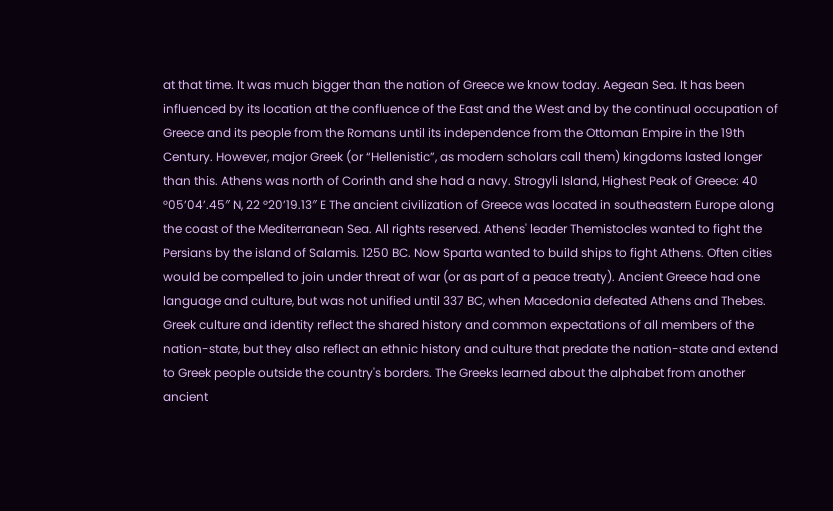at that time. It was much bigger than the nation of Greece we know today. Aegean Sea. It has been influenced by its location at the confluence of the East and the West and by the continual occupation of Greece and its people from the Romans until its independence from the Ottoman Empire in the 19th Century. However, major Greek (or “Hellenistic”, as modern scholars call them) kingdoms lasted longer than this. Athens was north of Corinth and she had a navy. Strogyli Island, Highest Peak of Greece: 40 °05’04’.45″ N, 22 °20’19.13″ E The ancient civilization of Greece was located in southeastern Europe along the coast of the Mediterranean Sea. All rights reserved. Athens' leader Themistocles wanted to fight the Persians by the island of Salamis. 1250 BC. Now Sparta wanted to build ships to fight Athens. Often cities would be compelled to join under threat of war (or as part of a peace treaty). Ancient Greece had one language and culture, but was not unified until 337 BC, when Macedonia defeated Athens and Thebes. Greek culture and identity reflect the shared history and common expectations of all members of the nation-state, but they also reflect an ethnic history and culture that predate the nation-state and extend to Greek people outside the country's borders. The Greeks learned about the alphabet from another ancient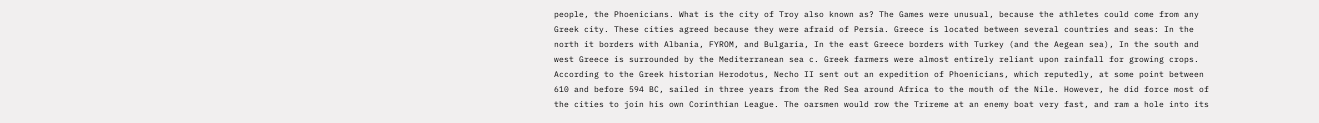people, the Phoenicians. What is the city of Troy also known as? The Games were unusual, because the athletes could come from any Greek city. These cities agreed because they were afraid of Persia. Greece is located between several countries and seas: In the north it borders with Albania, FYROM, and Bulgaria, In the east Greece borders with Turkey (and the Aegean sea), In the south and west Greece is surrounded by the Mediterranean sea c. Greek farmers were almost entirely reliant upon rainfall for growing crops. According to the Greek historian Herodotus, Necho II sent out an expedition of Phoenicians, which reputedly, at some point between 610 and before 594 BC, sailed in three years from the Red Sea around Africa to the mouth of the Nile. However, he did force most of the cities to join his own Corinthian League. The oarsmen would row the Trireme at an enemy boat very fast, and ram a hole into its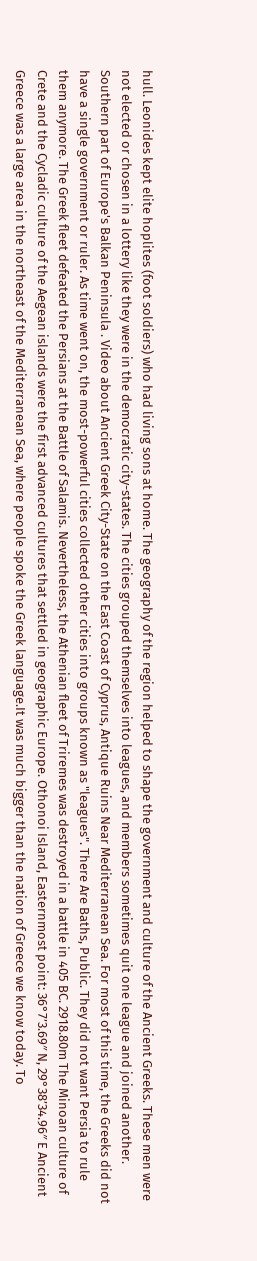hull. Leonides kept elite hoplites (foot soldiers) who had living sons at home. The geography of the region helped to shape the government and culture of the Ancient Greeks. These men were not elected or chosen in a lottery like they were in the democratic city-states. The cities grouped themselves into leagues, and members sometimes quit one league and joined another. Southern part of Europe's Balkan Peninsula . Video about Ancient Greek City-State on the East Coast of Cyprus, Antique Ruins Near Mediterranean Sea. For most of this time, the Greeks did not have a single government or ruler. As time went on, the most-powerful cities collected other cities into groups known as "leagues". There Are Baths, Public. They did not want Persia to rule them anymore. The Greek fleet defeated the Persians at the Battle of Salamis. Nevertheless, the Athenian fleet of Triremes was destroyed in a battle in 405 BC. 2918.80m The Minoan culture of Crete and the Cycladic culture of the Aegean islands were the first advanced cultures that settled in geographic Europe. Othonoi Island, Easternmost point: 36°7’3.69″ N, 29°38’34.96″ E Ancient Greece was a large area in the northeast of the Mediterranean Sea, where people spoke the Greek language.It was much bigger than the nation of Greece we know today. To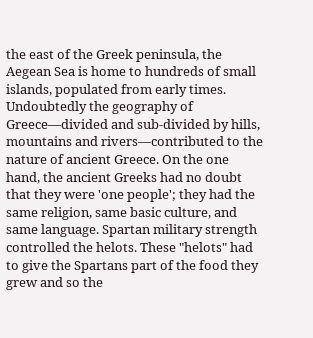the east of the Greek peninsula, the Aegean Sea is home to hundreds of small islands, populated from early times. Undoubtedly the geography of Greece—divided and sub-divided by hills, mountains and rivers—contributed to the nature of ancient Greece. On the one hand, the ancient Greeks had no doubt that they were 'one people'; they had the same religion, same basic culture, and same language. Spartan military strength controlled the helots. These "helots" had to give the Spartans part of the food they grew and so the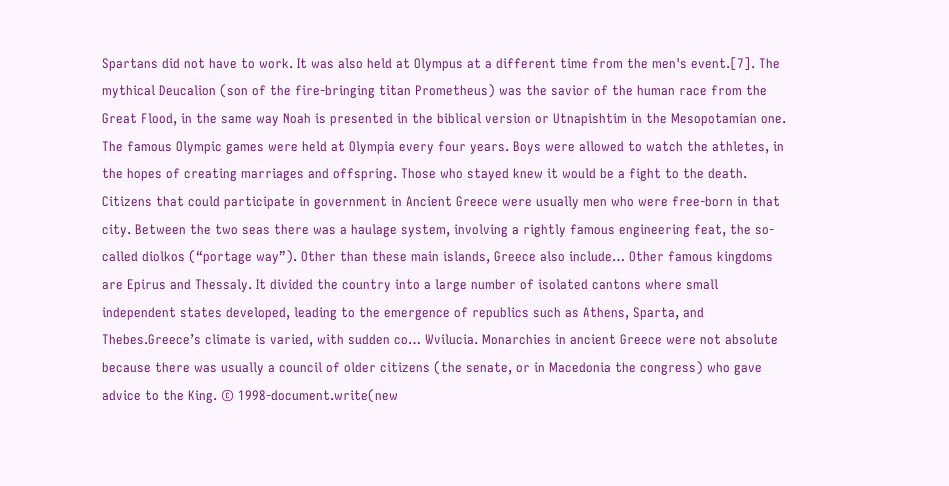Spartans did not have to work. It was also held at Olympus at a different time from the men's event.[7]. The mythical Deucalion (son of the fire-bringing titan Prometheus) was the savior of the human race from the Great Flood, in the same way Noah is presented in the biblical version or Utnapishtim in the Mesopotamian one. The famous Olympic games were held at Olympia every four years. Boys were allowed to watch the athletes, in the hopes of creating marriages and offspring. Those who stayed knew it would be a fight to the death. Citizens that could participate in government in Ancient Greece were usually men who were free-born in that city. Between the two seas there was a haulage system, involving a rightly famous engineering feat, the so-called diolkos (“portage way”). Other than these main islands, Greece also include… Other famous kingdoms are Epirus and Thessaly. It divided the country into a large number of isolated cantons where small independent states developed, leading to the emergence of republics such as Athens, Sparta, and Thebes.Greece’s climate is varied, with sudden co… Wvilucia. Monarchies in ancient Greece were not absolute because there was usually a council of older citizens (the senate, or in Macedonia the congress) who gave advice to the King. © 1998-document.write(new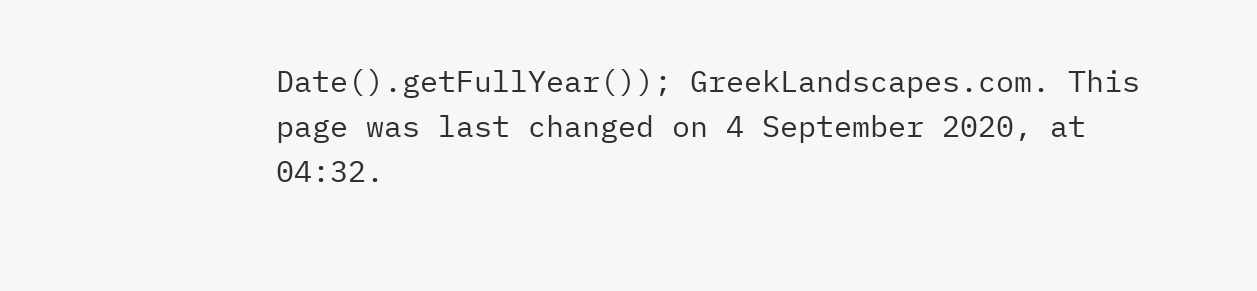Date().getFullYear()); GreekLandscapes.com. This page was last changed on 4 September 2020, at 04:32.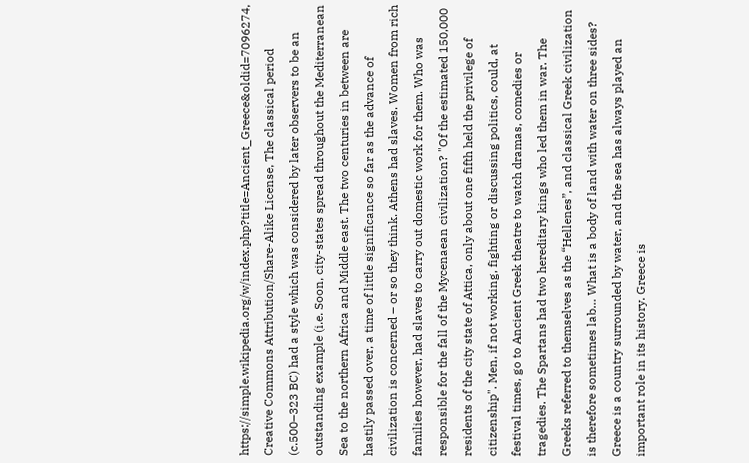https://simple.wikipedia.org/w/index.php?title=Ancient_Greece&oldid=7096274, Creative Commons Attribution/Share-Alike License, The classical period (c.500–323 BC) had a style which was considered by later observers to be an outstanding example (i.e. Soon, city-states spread throughout the Mediterranean Sea to the northern Africa and Middle east. The two centuries in between are hastily passed over, a time of little significance so far as the advance of civilization is concerned – or so they think. Athens had slaves. Women from rich families however, had slaves to carry out domestic work for them. Who was responsible for the fall of the Mycenaean civilization? "Of the estimated 150,000 residents of the city state of Attica, only about one fifth held the privilege of citizenship". Men, if not working, fighting or discussing politics, could, at festival times, go to Ancient Greek theatre to watch dramas, comedies or tragedies. The Spartans had two hereditary kings who led them in war. The Greeks referred to themselves as the “Hellenes”, and classical Greek civilization is therefore sometimes lab… What is a body of land with water on three sides? Greece is a country surrounded by water, and the sea has always played an important role in its history. Greece is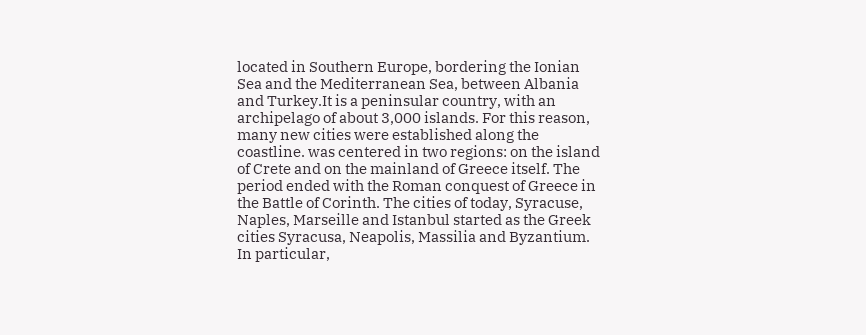located in Southern Europe, bordering the Ionian Sea and the Mediterranean Sea, between Albania and Turkey.It is a peninsular country, with an archipelago of about 3,000 islands. For this reason, many new cities were established along the coastline. was centered in two regions: on the island of Crete and on the mainland of Greece itself. The period ended with the Roman conquest of Greece in the Battle of Corinth. The cities of today, Syracuse, Naples, Marseille and Istanbul started as the Greek cities Syracusa, Neapolis, Massilia and Byzantium. In particular,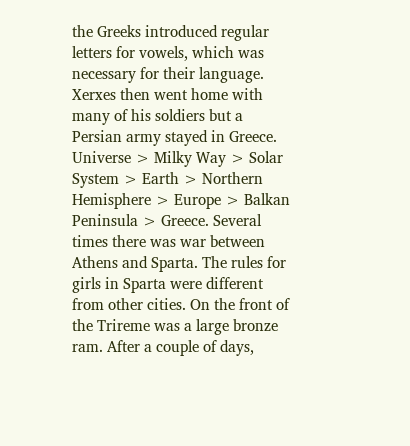the Greeks introduced regular letters for vowels, which was necessary for their language. Xerxes then went home with many of his soldiers but a Persian army stayed in Greece. Universe > Milky Way > Solar System > Earth > Northern Hemisphere > Europe > Balkan Peninsula > Greece. Several times there was war between Athens and Sparta. The rules for girls in Sparta were different from other cities. On the front of the Trireme was a large bronze ram. After a couple of days,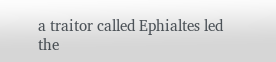a traitor called Ephialtes led the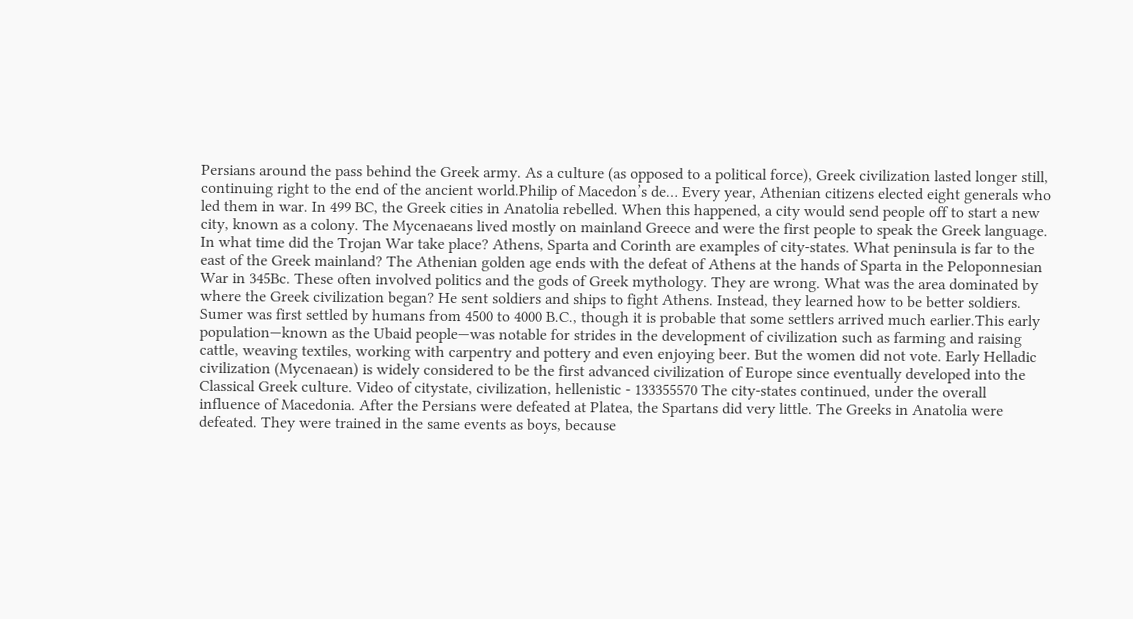Persians around the pass behind the Greek army. As a culture (as opposed to a political force), Greek civilization lasted longer still, continuing right to the end of the ancient world.Philip of Macedon’s de… Every year, Athenian citizens elected eight generals who led them in war. In 499 BC, the Greek cities in Anatolia rebelled. When this happened, a city would send people off to start a new city, known as a colony. The Mycenaeans lived mostly on mainland Greece and were the first people to speak the Greek language. In what time did the Trojan War take place? Athens, Sparta and Corinth are examples of city-states. What peninsula is far to the east of the Greek mainland? The Athenian golden age ends with the defeat of Athens at the hands of Sparta in the Peloponnesian War in 345Bc. These often involved politics and the gods of Greek mythology. They are wrong. What was the area dominated by where the Greek civilization began? He sent soldiers and ships to fight Athens. Instead, they learned how to be better soldiers. Sumer was first settled by humans from 4500 to 4000 B.C., though it is probable that some settlers arrived much earlier.This early population—known as the Ubaid people—was notable for strides in the development of civilization such as farming and raising cattle, weaving textiles, working with carpentry and pottery and even enjoying beer. But the women did not vote. Early Helladic civilization (Mycenaean) is widely considered to be the first advanced civilization of Europe since eventually developed into the Classical Greek culture. Video of citystate, civilization, hellenistic - 133355570 The city-states continued, under the overall influence of Macedonia. After the Persians were defeated at Platea, the Spartans did very little. The Greeks in Anatolia were defeated. They were trained in the same events as boys, because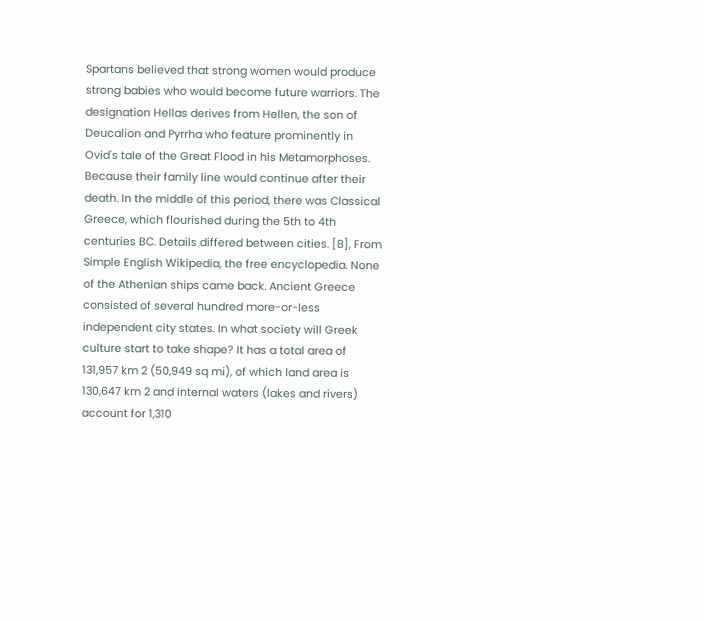Spartans believed that strong women would produce strong babies who would become future warriors. The designation Hellas derives from Hellen, the son of Deucalion and Pyrrha who feature prominently in Ovid's tale of the Great Flood in his Metamorphoses. Because their family line would continue after their death. In the middle of this period, there was Classical Greece, which flourished during the 5th to 4th centuries BC. Details differed between cities. [8], From Simple English Wikipedia, the free encyclopedia. None of the Athenian ships came back. Ancient Greece consisted of several hundred more-or-less independent city states. In what society will Greek culture start to take shape? It has a total area of 131,957 km 2 (50,949 sq mi), of which land area is 130,647 km 2 and internal waters (lakes and rivers) account for 1,310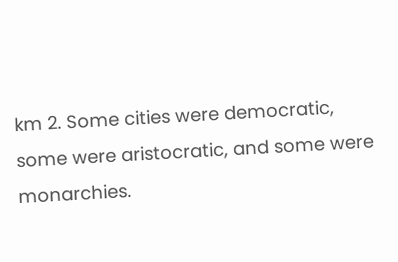km 2. Some cities were democratic, some were aristocratic, and some were monarchies.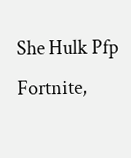She Hulk Pfp Fortnite,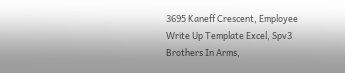3695 Kaneff Crescent, Employee Write Up Template Excel, Spv3 Brothers In Arms,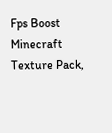Fps Boost Minecraft Texture Pack,